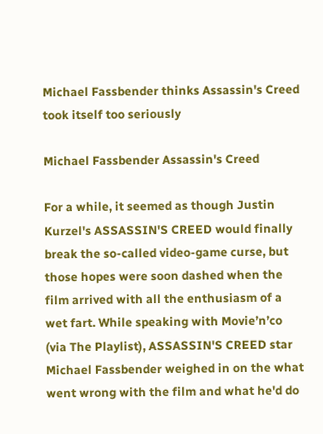Michael Fassbender thinks Assassin's Creed took itself too seriously

Michael Fassbender Assassin's Creed

For a while, it seemed as though Justin Kurzel's ASSASSIN'S CREED would finally break the so-called video-game curse, but those hopes were soon dashed when the film arrived with all the enthusiasm of a wet fart. While speaking with Movie’n’co (via The Playlist), ASSASSIN'S CREED star Michael Fassbender weighed in on the what went wrong with the film and what he'd do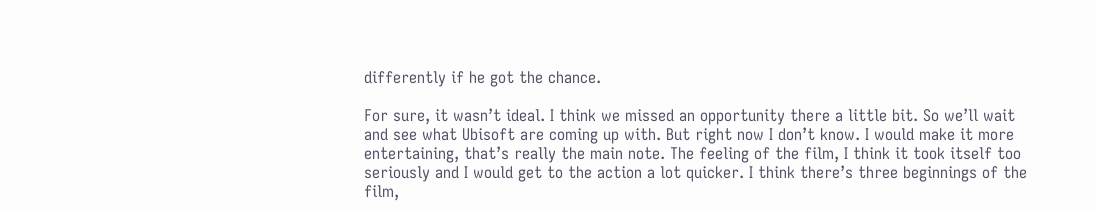differently if he got the chance.

For sure, it wasn’t ideal. I think we missed an opportunity there a little bit. So we’ll wait and see what Ubisoft are coming up with. But right now I don’t know. I would make it more entertaining, that’s really the main note. The feeling of the film, I think it took itself too seriously and I would get to the action a lot quicker. I think there’s three beginnings of the film,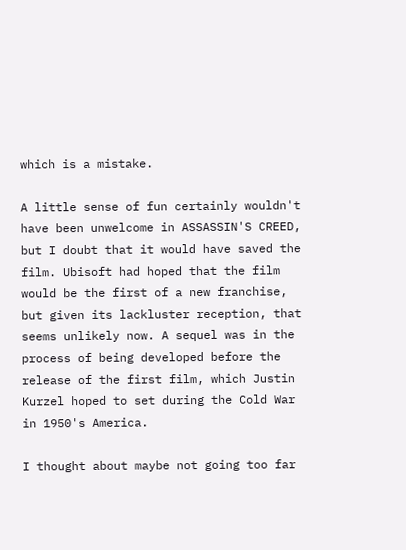which is a mistake.

A little sense of fun certainly wouldn't have been unwelcome in ASSASSIN'S CREED, but I doubt that it would have saved the film. Ubisoft had hoped that the film would be the first of a new franchise, but given its lackluster reception, that seems unlikely now. A sequel was in the process of being developed before the release of the first film, which Justin Kurzel hoped to set during the Cold War in 1950's America.

I thought about maybe not going too far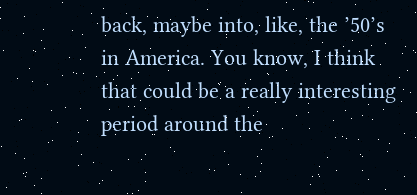back, maybe into, like, the ’50’s in America. You know, I think that could be a really interesting period around the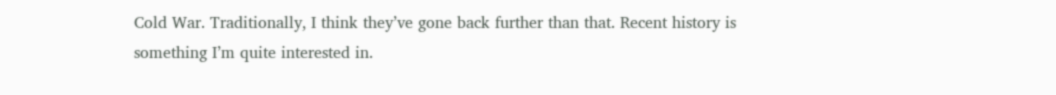Cold War. Traditionally, I think they’ve gone back further than that. Recent history is something I’m quite interested in.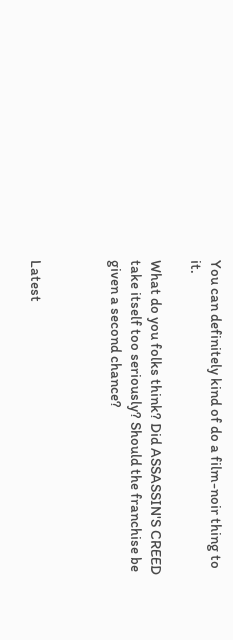You can definitely kind of do a film-noir thing to it.

What do you folks think? Did ASSASSIN'S CREED take itself too seriously? Should the franchise be given a second chance?



Latest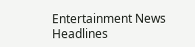Entertainment News Headlines